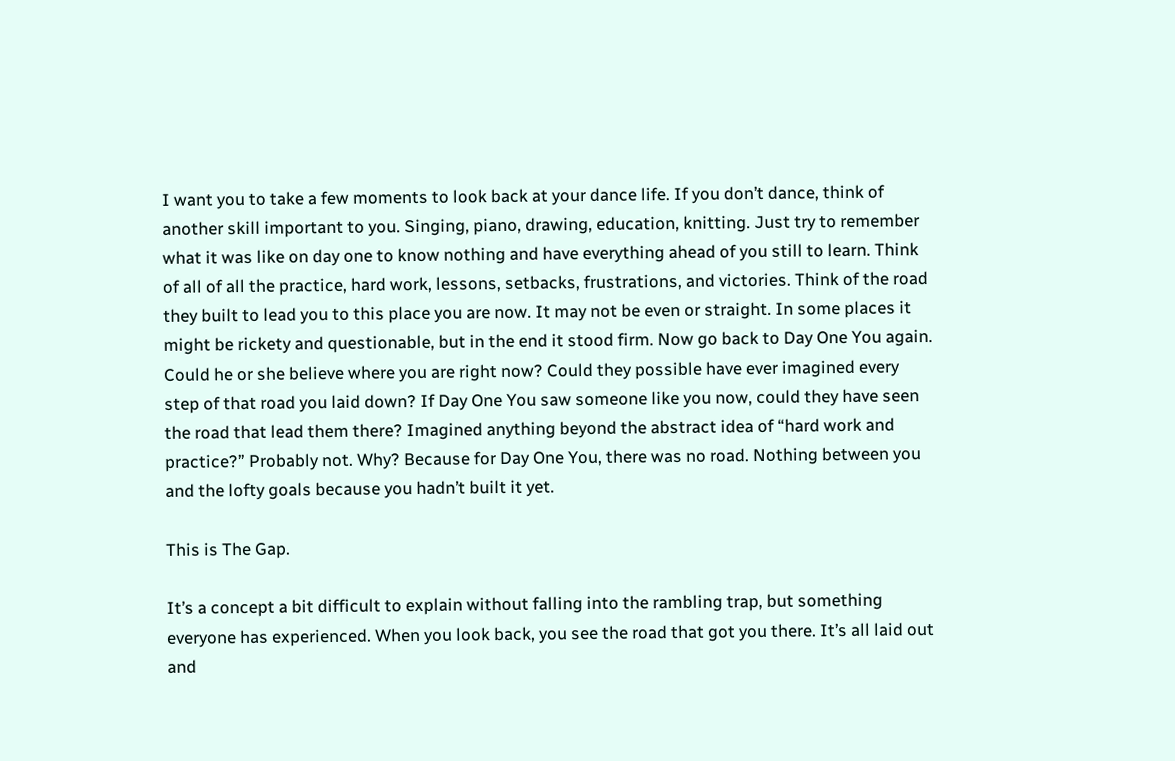I want you to take a few moments to look back at your dance life. If you don’t dance, think of another skill important to you. Singing, piano, drawing, education, knitting. Just try to remember what it was like on day one to know nothing and have everything ahead of you still to learn. Think of all of all the practice, hard work, lessons, setbacks, frustrations, and victories. Think of the road they built to lead you to this place you are now. It may not be even or straight. In some places it might be rickety and questionable, but in the end it stood firm. Now go back to Day One You again. Could he or she believe where you are right now? Could they possible have ever imagined every step of that road you laid down? If Day One You saw someone like you now, could they have seen the road that lead them there? Imagined anything beyond the abstract idea of “hard work and practice?” Probably not. Why? Because for Day One You, there was no road. Nothing between you and the lofty goals because you hadn’t built it yet.

This is The Gap.

It’s a concept a bit difficult to explain without falling into the rambling trap, but something everyone has experienced. When you look back, you see the road that got you there. It’s all laid out and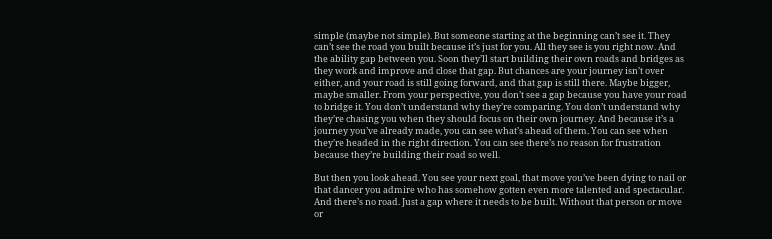simple (maybe not simple). But someone starting at the beginning can’t see it. They can’t see the road you built because it’s just for you. All they see is you right now. And the ability gap between you. Soon they’ll start building their own roads and bridges as they work and improve and close that gap. But chances are your journey isn’t over either, and your road is still going forward, and that gap is still there. Maybe bigger, maybe smaller. From your perspective, you don’t see a gap because you have your road to bridge it. You don’t understand why they’re comparing. You don’t understand why they’re chasing you when they should focus on their own journey. And because it’s a journey you’ve already made, you can see what’s ahead of them. You can see when they’re headed in the right direction. You can see there’s no reason for frustration because they’re building their road so well.

But then you look ahead. You see your next goal, that move you’ve been dying to nail or that dancer you admire who has somehow gotten even more talented and spectacular. And there’s no road. Just a gap where it needs to be built. Without that person or move or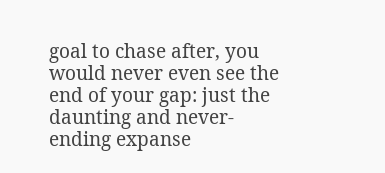goal to chase after, you would never even see the end of your gap: just the daunting and never-ending expanse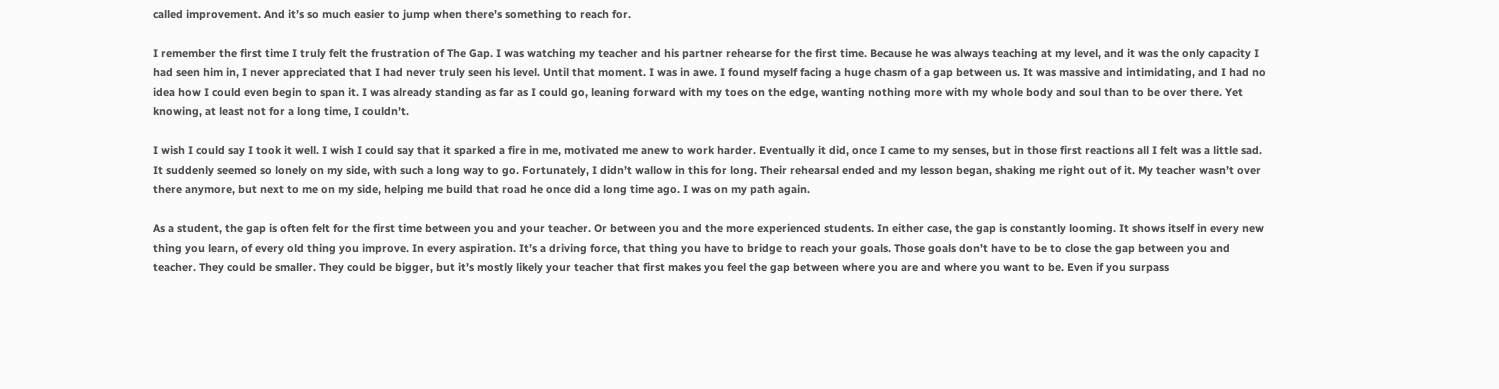called improvement. And it’s so much easier to jump when there’s something to reach for.

I remember the first time I truly felt the frustration of The Gap. I was watching my teacher and his partner rehearse for the first time. Because he was always teaching at my level, and it was the only capacity I had seen him in, I never appreciated that I had never truly seen his level. Until that moment. I was in awe. I found myself facing a huge chasm of a gap between us. It was massive and intimidating, and I had no idea how I could even begin to span it. I was already standing as far as I could go, leaning forward with my toes on the edge, wanting nothing more with my whole body and soul than to be over there. Yet knowing, at least not for a long time, I couldn’t.

I wish I could say I took it well. I wish I could say that it sparked a fire in me, motivated me anew to work harder. Eventually it did, once I came to my senses, but in those first reactions all I felt was a little sad. It suddenly seemed so lonely on my side, with such a long way to go. Fortunately, I didn’t wallow in this for long. Their rehearsal ended and my lesson began, shaking me right out of it. My teacher wasn’t over there anymore, but next to me on my side, helping me build that road he once did a long time ago. I was on my path again.

As a student, the gap is often felt for the first time between you and your teacher. Or between you and the more experienced students. In either case, the gap is constantly looming. It shows itself in every new thing you learn, of every old thing you improve. In every aspiration. It’s a driving force, that thing you have to bridge to reach your goals. Those goals don’t have to be to close the gap between you and teacher. They could be smaller. They could be bigger, but it’s mostly likely your teacher that first makes you feel the gap between where you are and where you want to be. Even if you surpass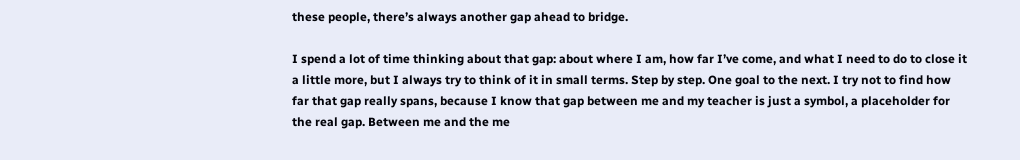these people, there’s always another gap ahead to bridge.

I spend a lot of time thinking about that gap: about where I am, how far I’ve come, and what I need to do to close it a little more, but I always try to think of it in small terms. Step by step. One goal to the next. I try not to find how far that gap really spans, because I know that gap between me and my teacher is just a symbol, a placeholder for the real gap. Between me and the me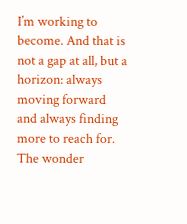I’m working to become. And that is not a gap at all, but a horizon: always moving forward and always finding more to reach for. The wonder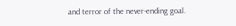and terror of the never-ending goal.